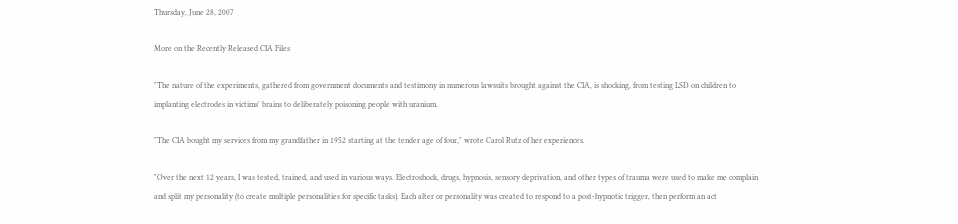Thursday, June 28, 2007

More on the Recently Released CIA Files

"The nature of the experiments, gathered from government documents and testimony in numerous lawsuits brought against the CIA, is shocking, from testing LSD on children to implanting electrodes in victims' brains to deliberately poisoning people with uranium.

"The CIA bought my services from my grandfather in 1952 starting at the tender age of four," wrote Carol Rutz of her experiences.

"Over the next 12 years, I was tested, trained, and used in various ways. Electroshock, drugs, hypnosis, sensory deprivation, and other types of trauma were used to make me complain and split my personality (to create multiple personalities for specific tasks). Each alter or personality was created to respond to a post-hypnotic trigger, then perform an act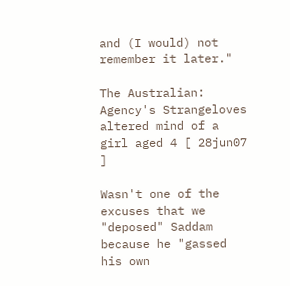and (I would) not remember it later."

The Australian: Agency's Strangeloves altered mind of a girl aged 4 [ 28jun07 ]

Wasn't one of the excuses that we "deposed" Saddam because he "gassed his own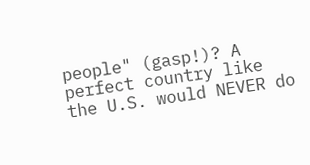people" (gasp!)? A perfect country like the U.S. would NEVER do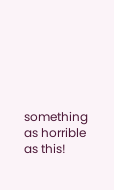something as horrible as this!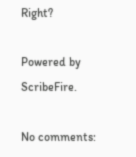Right?

Powered by ScribeFire.

No comments: